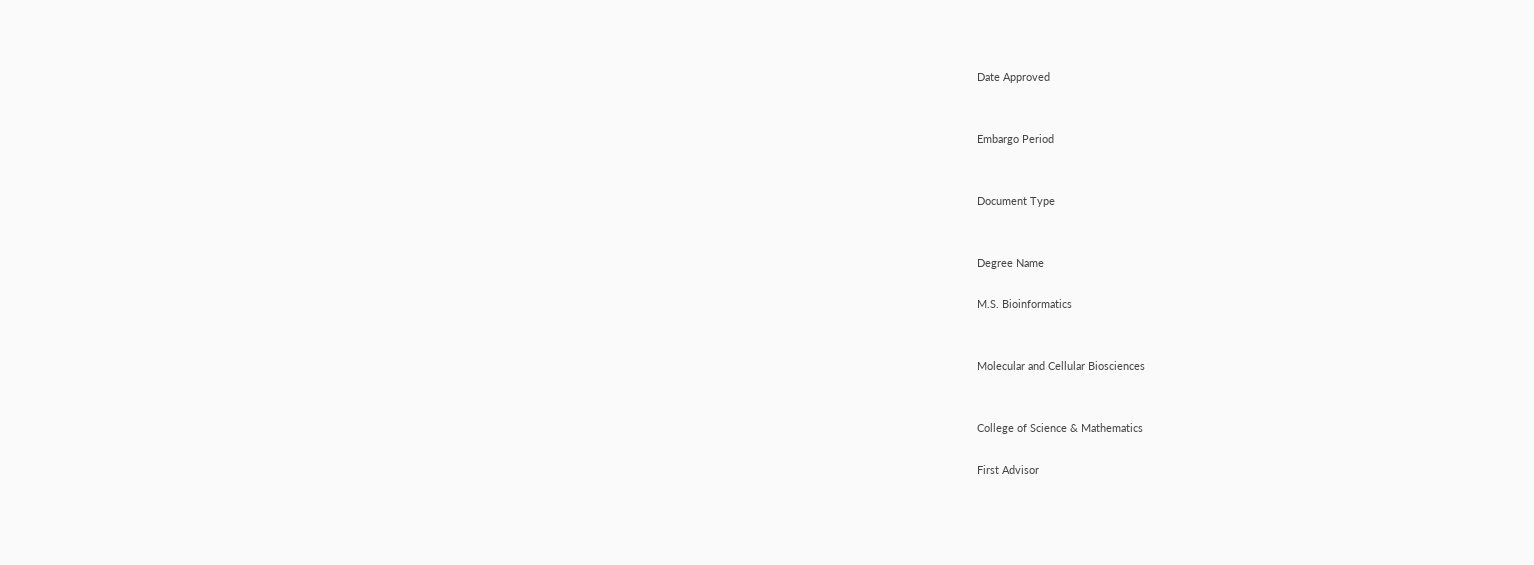Date Approved


Embargo Period


Document Type


Degree Name

M.S. Bioinformatics


Molecular and Cellular Biosciences


College of Science & Mathematics

First Advisor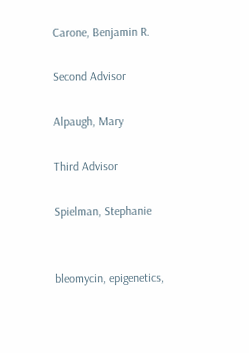Carone, Benjamin R.

Second Advisor

Alpaugh, Mary

Third Advisor

Spielman, Stephanie


bleomycin, epigenetics,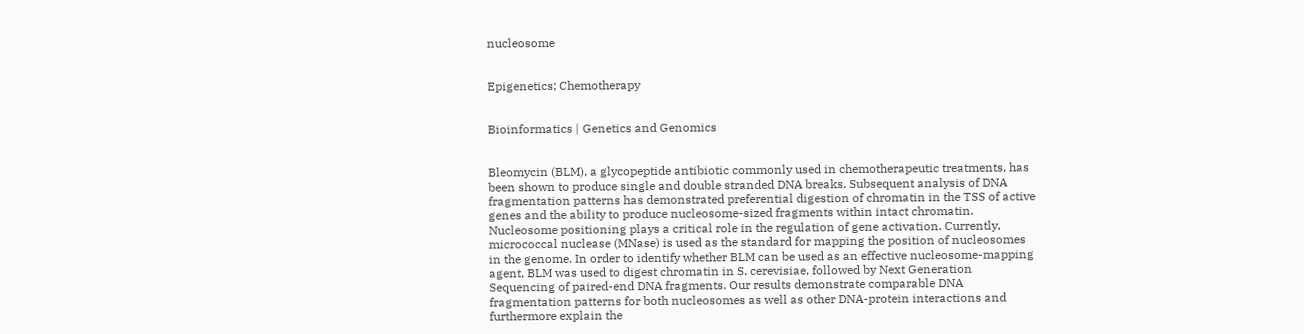nucleosome


Epigenetics; Chemotherapy


Bioinformatics | Genetics and Genomics


Bleomycin (BLM), a glycopeptide antibiotic commonly used in chemotherapeutic treatments, has been shown to produce single and double stranded DNA breaks. Subsequent analysis of DNA fragmentation patterns has demonstrated preferential digestion of chromatin in the TSS of active genes and the ability to produce nucleosome-sized fragments within intact chromatin. Nucleosome positioning plays a critical role in the regulation of gene activation. Currently, micrococcal nuclease (MNase) is used as the standard for mapping the position of nucleosomes in the genome. In order to identify whether BLM can be used as an effective nucleosome-mapping agent, BLM was used to digest chromatin in S. cerevisiae, followed by Next Generation Sequencing of paired-end DNA fragments. Our results demonstrate comparable DNA fragmentation patterns for both nucleosomes as well as other DNA-protein interactions and furthermore explain the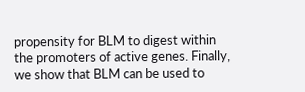propensity for BLM to digest within the promoters of active genes. Finally, we show that BLM can be used to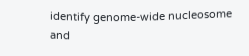identify genome-wide nucleosome and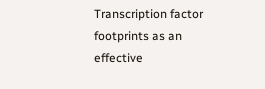Transcription factor footprints as an effective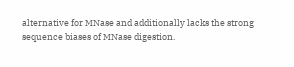alternative for MNase and additionally lacks the strong sequence biases of MNase digestion.